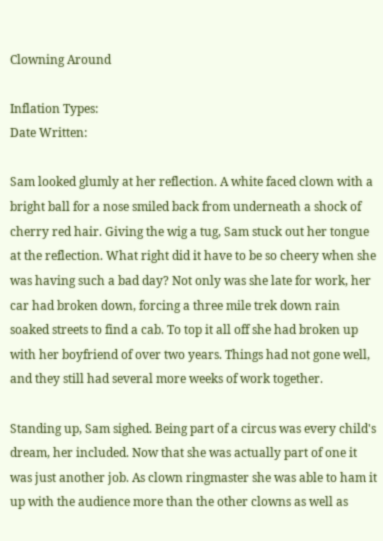Clowning Around

Inflation Types:
Date Written:

Sam looked glumly at her reflection. A white faced clown with a bright ball for a nose smiled back from underneath a shock of cherry red hair. Giving the wig a tug, Sam stuck out her tongue at the reflection. What right did it have to be so cheery when she was having such a bad day? Not only was she late for work, her car had broken down, forcing a three mile trek down rain soaked streets to find a cab. To top it all off she had broken up with her boyfriend of over two years. Things had not gone well, and they still had several more weeks of work together.

Standing up, Sam sighed. Being part of a circus was every child's dream, her included. Now that she was actually part of one it was just another job. As clown ringmaster she was able to ham it up with the audience more than the other clowns as well as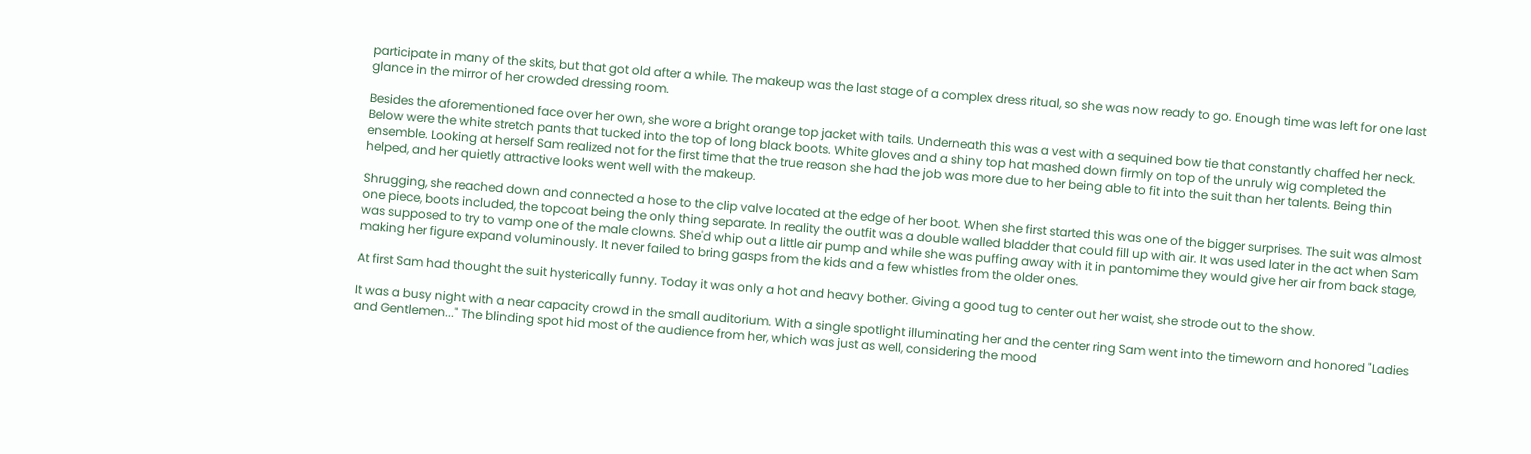participate in many of the skits, but that got old after a while. The makeup was the last stage of a complex dress ritual, so she was now ready to go. Enough time was left for one last glance in the mirror of her crowded dressing room.

Besides the aforementioned face over her own, she wore a bright orange top jacket with tails. Underneath this was a vest with a sequined bow tie that constantly chaffed her neck. Below were the white stretch pants that tucked into the top of long black boots. White gloves and a shiny top hat mashed down firmly on top of the unruly wig completed the ensemble. Looking at herself Sam realized not for the first time that the true reason she had the job was more due to her being able to fit into the suit than her talents. Being thin helped, and her quietly attractive looks went well with the makeup.

Shrugging, she reached down and connected a hose to the clip valve located at the edge of her boot. When she first started this was one of the bigger surprises. The suit was almost one piece, boots included, the topcoat being the only thing separate. In reality the outfit was a double walled bladder that could fill up with air. It was used later in the act when Sam was supposed to try to vamp one of the male clowns. She'd whip out a little air pump and while she was puffing away with it in pantomime they would give her air from back stage, making her figure expand voluminously. It never failed to bring gasps from the kids and a few whistles from the older ones.

At first Sam had thought the suit hysterically funny. Today it was only a hot and heavy bother. Giving a good tug to center out her waist, she strode out to the show.

It was a busy night with a near capacity crowd in the small auditorium. With a single spotlight illuminating her and the center ring Sam went into the timeworn and honored "Ladies and Gentlemen..." The blinding spot hid most of the audience from her, which was just as well, considering the mood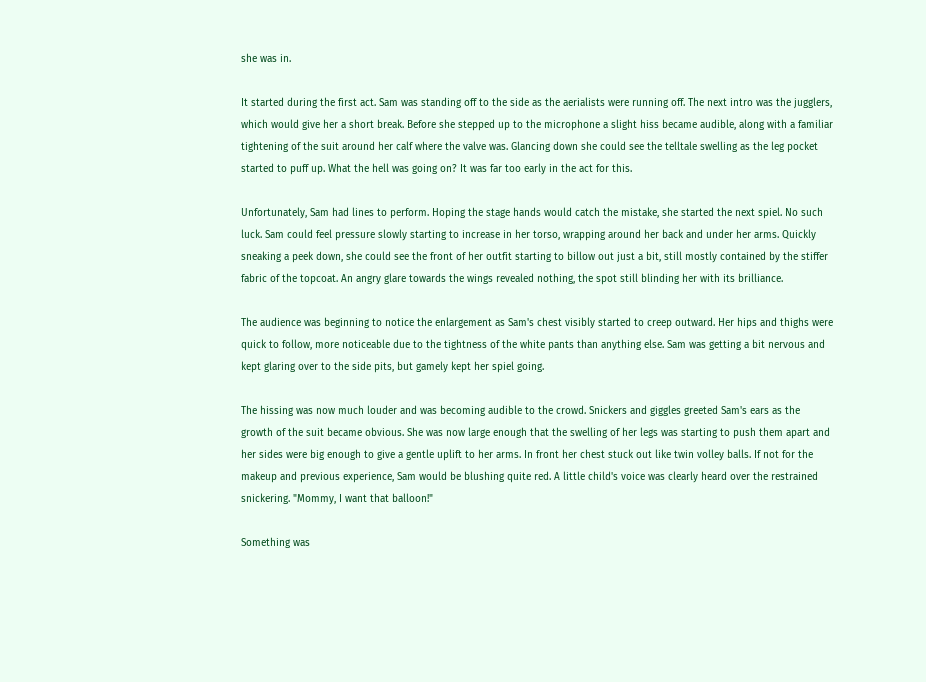she was in.

It started during the first act. Sam was standing off to the side as the aerialists were running off. The next intro was the jugglers, which would give her a short break. Before she stepped up to the microphone a slight hiss became audible, along with a familiar tightening of the suit around her calf where the valve was. Glancing down she could see the telltale swelling as the leg pocket started to puff up. What the hell was going on? It was far too early in the act for this.

Unfortunately, Sam had lines to perform. Hoping the stage hands would catch the mistake, she started the next spiel. No such luck. Sam could feel pressure slowly starting to increase in her torso, wrapping around her back and under her arms. Quickly sneaking a peek down, she could see the front of her outfit starting to billow out just a bit, still mostly contained by the stiffer fabric of the topcoat. An angry glare towards the wings revealed nothing, the spot still blinding her with its brilliance.

The audience was beginning to notice the enlargement as Sam's chest visibly started to creep outward. Her hips and thighs were quick to follow, more noticeable due to the tightness of the white pants than anything else. Sam was getting a bit nervous and kept glaring over to the side pits, but gamely kept her spiel going.

The hissing was now much louder and was becoming audible to the crowd. Snickers and giggles greeted Sam's ears as the growth of the suit became obvious. She was now large enough that the swelling of her legs was starting to push them apart and her sides were big enough to give a gentle uplift to her arms. In front her chest stuck out like twin volley balls. If not for the makeup and previous experience, Sam would be blushing quite red. A little child's voice was clearly heard over the restrained snickering. "Mommy, I want that balloon!"

Something was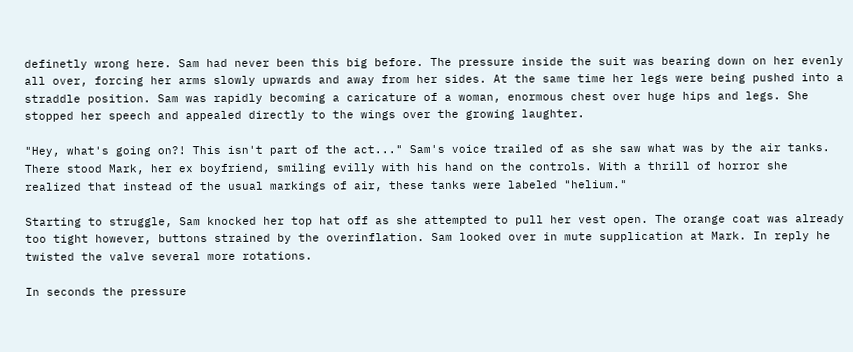definetly wrong here. Sam had never been this big before. The pressure inside the suit was bearing down on her evenly all over, forcing her arms slowly upwards and away from her sides. At the same time her legs were being pushed into a straddle position. Sam was rapidly becoming a caricature of a woman, enormous chest over huge hips and legs. She stopped her speech and appealed directly to the wings over the growing laughter.

"Hey, what's going on?! This isn't part of the act..." Sam's voice trailed of as she saw what was by the air tanks. There stood Mark, her ex boyfriend, smiling evilly with his hand on the controls. With a thrill of horror she realized that instead of the usual markings of air, these tanks were labeled "helium."

Starting to struggle, Sam knocked her top hat off as she attempted to pull her vest open. The orange coat was already too tight however, buttons strained by the overinflation. Sam looked over in mute supplication at Mark. In reply he twisted the valve several more rotations.

In seconds the pressure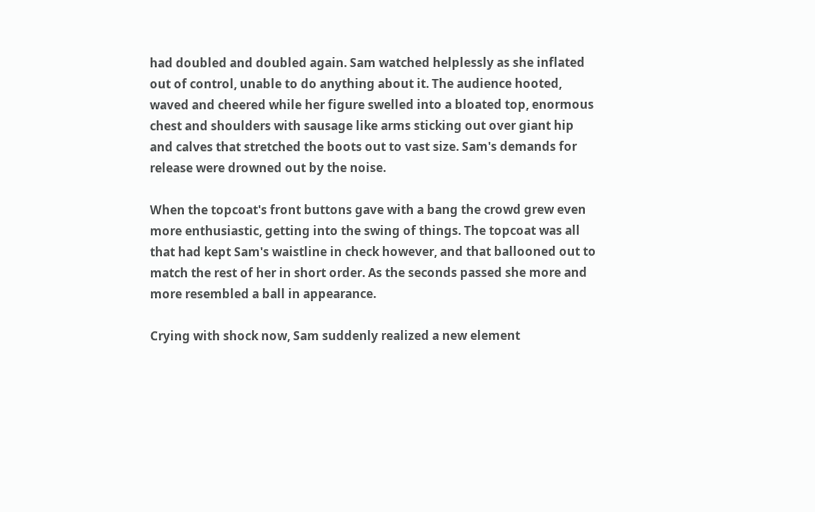had doubled and doubled again. Sam watched helplessly as she inflated out of control, unable to do anything about it. The audience hooted, waved and cheered while her figure swelled into a bloated top, enormous chest and shoulders with sausage like arms sticking out over giant hip and calves that stretched the boots out to vast size. Sam's demands for release were drowned out by the noise.

When the topcoat's front buttons gave with a bang the crowd grew even more enthusiastic, getting into the swing of things. The topcoat was all that had kept Sam's waistline in check however, and that ballooned out to match the rest of her in short order. As the seconds passed she more and more resembled a ball in appearance.

Crying with shock now, Sam suddenly realized a new element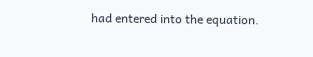had entered into the equation.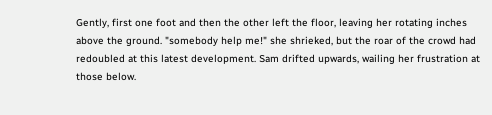Gently, first one foot and then the other left the floor, leaving her rotating inches above the ground. "somebody help me!" she shrieked, but the roar of the crowd had redoubled at this latest development. Sam drifted upwards, wailing her frustration at those below.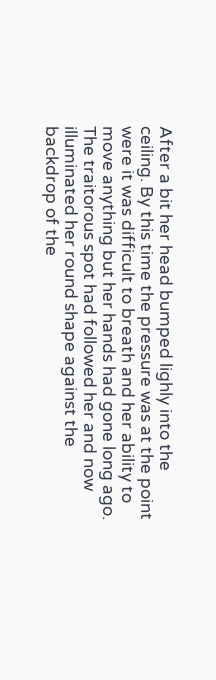After a bit her head bumped lighly into the ceiling. By this time the pressure was at the point were it was difficult to breath and her ability to move anything but her hands had gone long ago. The traitorous spot had followed her and now illuminated her round shape against the backdrop of the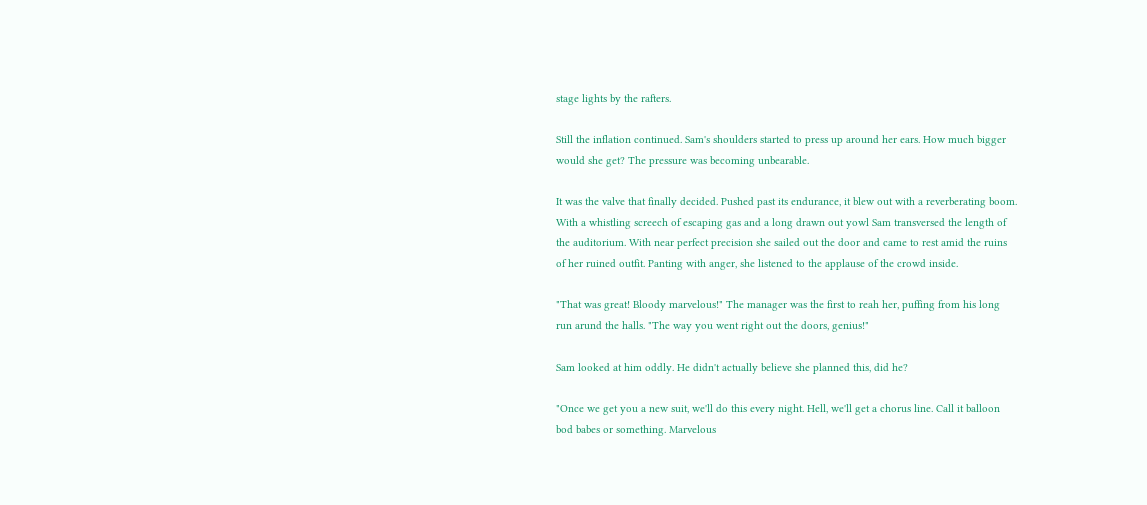stage lights by the rafters.

Still the inflation continued. Sam's shoulders started to press up around her ears. How much bigger would she get? The pressure was becoming unbearable.

It was the valve that finally decided. Pushed past its endurance, it blew out with a reverberating boom. With a whistling screech of escaping gas and a long drawn out yowl Sam transversed the length of the auditorium. With near perfect precision she sailed out the door and came to rest amid the ruins of her ruined outfit. Panting with anger, she listened to the applause of the crowd inside.

"That was great! Bloody marvelous!" The manager was the first to reah her, puffing from his long run arund the halls. "The way you went right out the doors, genius!"

Sam looked at him oddly. He didn't actually believe she planned this, did he?

"Once we get you a new suit, we'll do this every night. Hell, we'll get a chorus line. Call it balloon bod babes or something. Marvelous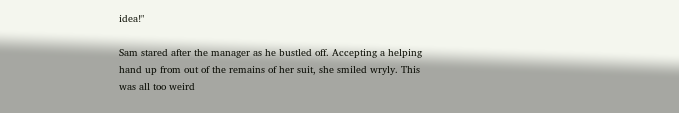idea!"

Sam stared after the manager as he bustled off. Accepting a helping hand up from out of the remains of her suit, she smiled wryly. This was all too weird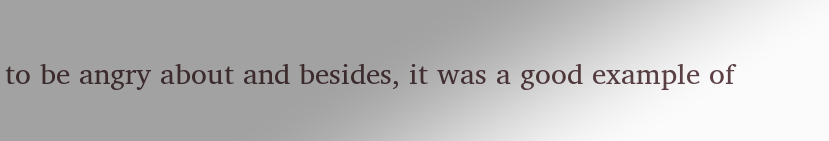to be angry about and besides, it was a good example of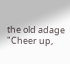the old adage "Cheer up,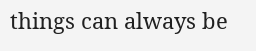things can always be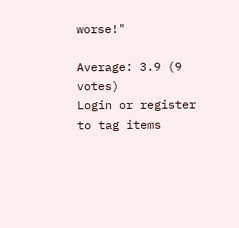worse!"

Average: 3.9 (9 votes)
Login or register to tag items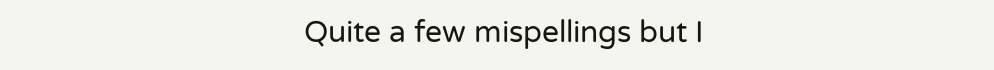Quite a few mispellings but I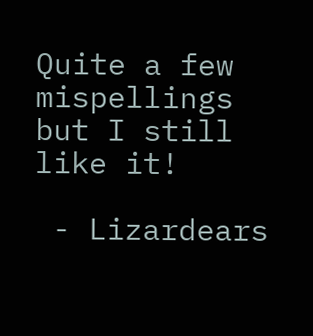Quite a few mispellings but I still like it!

 - Lizardears